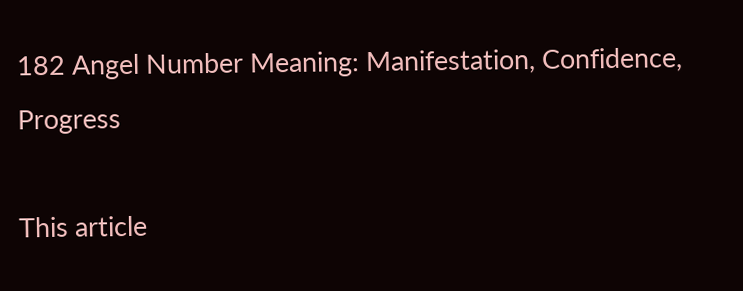182 Angel Number Meaning: Manifestation, Confidence, Progress

This article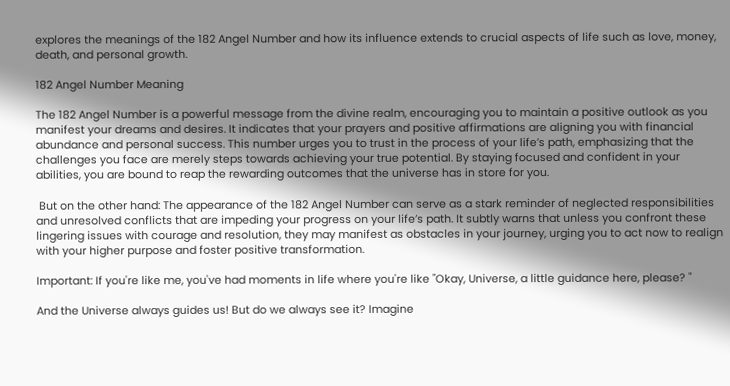explores the meanings of the 182 Angel Number and how its influence extends to crucial aspects of life such as love, money, death, and personal growth.

182 Angel Number Meaning

The 182 Angel Number is a powerful message from the divine realm, encouraging you to maintain a positive outlook as you manifest your dreams and desires. It indicates that your prayers and positive affirmations are aligning you with financial abundance and personal success. This number urges you to trust in the process of your life’s path, emphasizing that the challenges you face are merely steps towards achieving your true potential. By staying focused and confident in your abilities, you are bound to reap the rewarding outcomes that the universe has in store for you.

 But on the other hand: The appearance of the 182 Angel Number can serve as a stark reminder of neglected responsibilities and unresolved conflicts that are impeding your progress on your life’s path. It subtly warns that unless you confront these lingering issues with courage and resolution, they may manifest as obstacles in your journey, urging you to act now to realign with your higher purpose and foster positive transformation.

Important: If you're like me, you've had moments in life where you're like "Okay, Universe, a little guidance here, please? "

And the Universe always guides us! But do we always see it? Imagine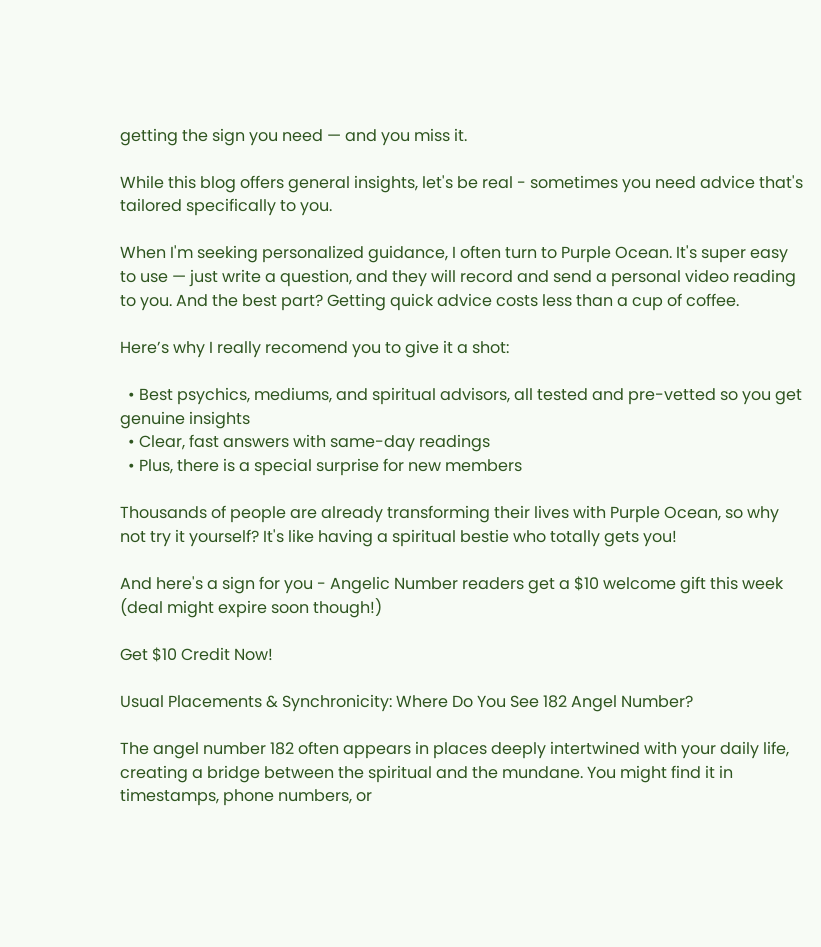getting the sign you need — and you miss it.

While this blog offers general insights, let's be real - sometimes you need advice that's tailored specifically to you.

When I'm seeking personalized guidance, I often turn to Purple Ocean. It's super easy to use — just write a question, and they will record and send a personal video reading to you. And the best part? Getting quick advice costs less than a cup of coffee.

Here’s why I really recomend you to give it a shot:

  • Best psychics, mediums, and spiritual advisors, all tested and pre-vetted so you get genuine insights
  • Clear, fast answers with same-day readings
  • Plus, there is a special surprise for new members

Thousands of people are already transforming their lives with Purple Ocean, so why not try it yourself? It's like having a spiritual bestie who totally gets you!

And here's a sign for you - Angelic Number readers get a $10 welcome gift this week (deal might expire soon though!)

Get $10 Credit Now!

Usual Placements & Synchronicity: Where Do You See 182 Angel Number?

The angel number 182 often appears in places deeply intertwined with your daily life, creating a bridge between the spiritual and the mundane. You might find it in timestamps, phone numbers, or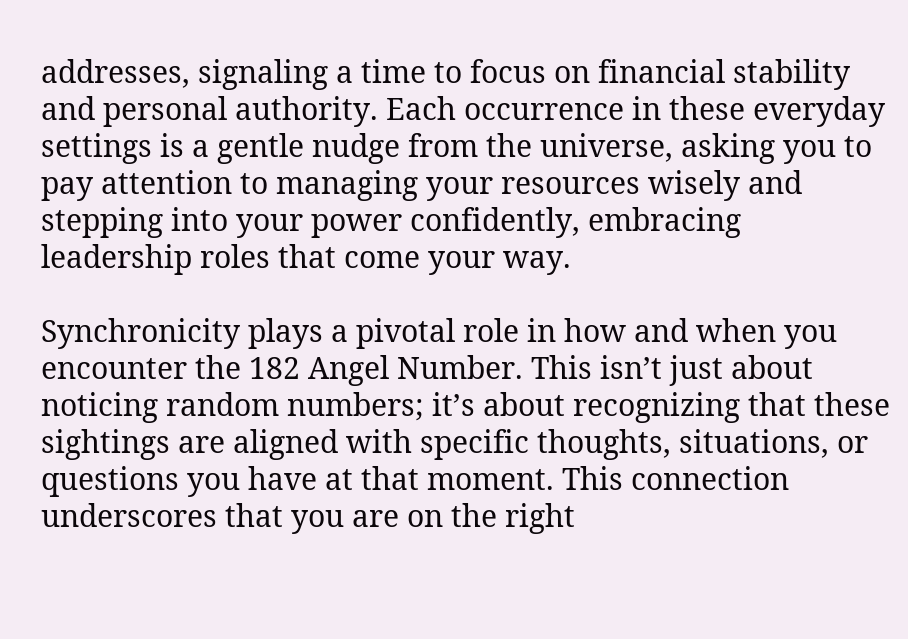addresses, signaling a time to focus on financial stability and personal authority. Each occurrence in these everyday settings is a gentle nudge from the universe, asking you to pay attention to managing your resources wisely and stepping into your power confidently, embracing leadership roles that come your way.

Synchronicity plays a pivotal role in how and when you encounter the 182 Angel Number. This isn’t just about noticing random numbers; it’s about recognizing that these sightings are aligned with specific thoughts, situations, or questions you have at that moment. This connection underscores that you are on the right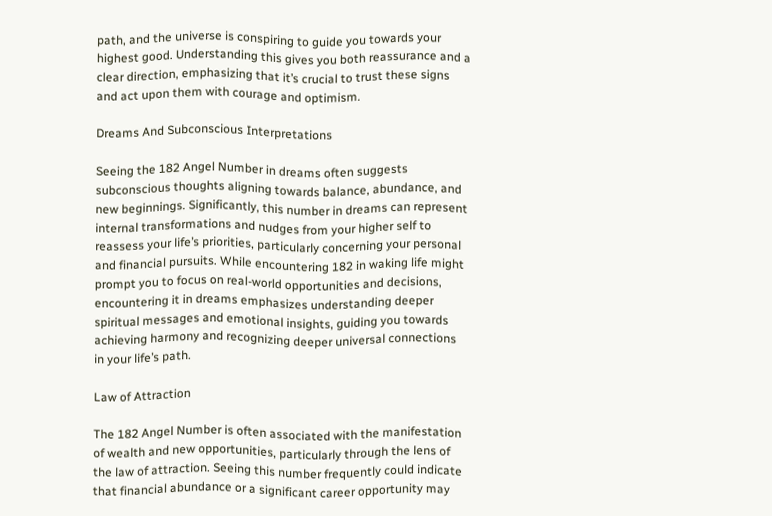path, and the universe is conspiring to guide you towards your highest good. Understanding this gives you both reassurance and a clear direction, emphasizing that it’s crucial to trust these signs and act upon them with courage and optimism.

Dreams And Subconscious Interpretations

Seeing the 182 Angel Number in dreams often suggests subconscious thoughts aligning towards balance, abundance, and new beginnings. Significantly, this number in dreams can represent internal transformations and nudges from your higher self to reassess your life’s priorities, particularly concerning your personal and financial pursuits. While encountering 182 in waking life might prompt you to focus on real-world opportunities and decisions, encountering it in dreams emphasizes understanding deeper spiritual messages and emotional insights, guiding you towards achieving harmony and recognizing deeper universal connections in your life’s path.

Law of Attraction

The 182 Angel Number is often associated with the manifestation of wealth and new opportunities, particularly through the lens of the law of attraction. Seeing this number frequently could indicate that financial abundance or a significant career opportunity may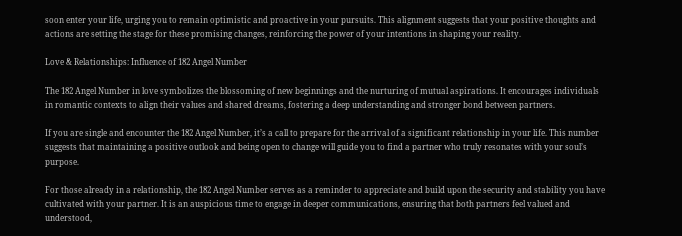soon enter your life, urging you to remain optimistic and proactive in your pursuits. This alignment suggests that your positive thoughts and actions are setting the stage for these promising changes, reinforcing the power of your intentions in shaping your reality.

Love & Relationships: Influence of 182 Angel Number

The 182 Angel Number in love symbolizes the blossoming of new beginnings and the nurturing of mutual aspirations. It encourages individuals in romantic contexts to align their values and shared dreams, fostering a deep understanding and stronger bond between partners.

If you are single and encounter the 182 Angel Number, it’s a call to prepare for the arrival of a significant relationship in your life. This number suggests that maintaining a positive outlook and being open to change will guide you to find a partner who truly resonates with your soul’s purpose.

For those already in a relationship, the 182 Angel Number serves as a reminder to appreciate and build upon the security and stability you have cultivated with your partner. It is an auspicious time to engage in deeper communications, ensuring that both partners feel valued and understood,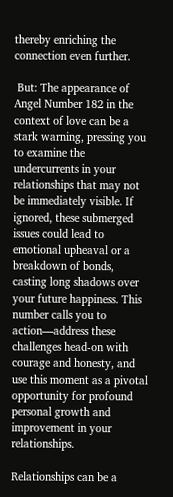thereby enriching the connection even further.

 But: The appearance of Angel Number 182 in the context of love can be a stark warning, pressing you to examine the undercurrents in your relationships that may not be immediately visible. If ignored, these submerged issues could lead to emotional upheaval or a breakdown of bonds, casting long shadows over your future happiness. This number calls you to action—address these challenges head-on with courage and honesty, and use this moment as a pivotal opportunity for profound personal growth and improvement in your relationships.

Relationships can be a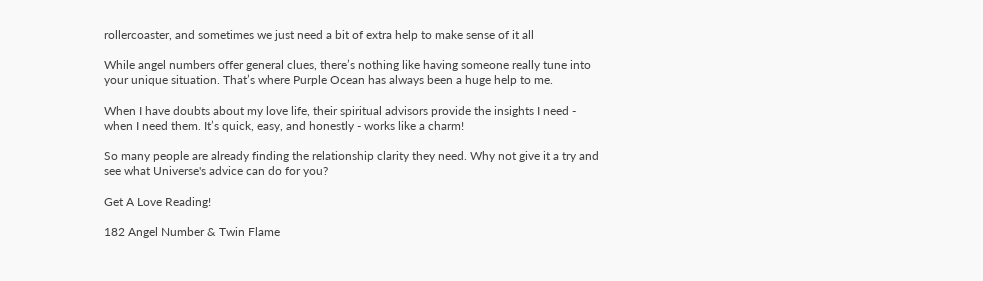rollercoaster, and sometimes we just need a bit of extra help to make sense of it all

While angel numbers offer general clues, there’s nothing like having someone really tune into your unique situation. That’s where Purple Ocean has always been a huge help to me.

When I have doubts about my love life, their spiritual advisors provide the insights I need - when I need them. It’s quick, easy, and honestly - works like a charm!

So many people are already finding the relationship clarity they need. Why not give it a try and see what Universe's advice can do for you?

Get A Love Reading!

182 Angel Number & Twin Flame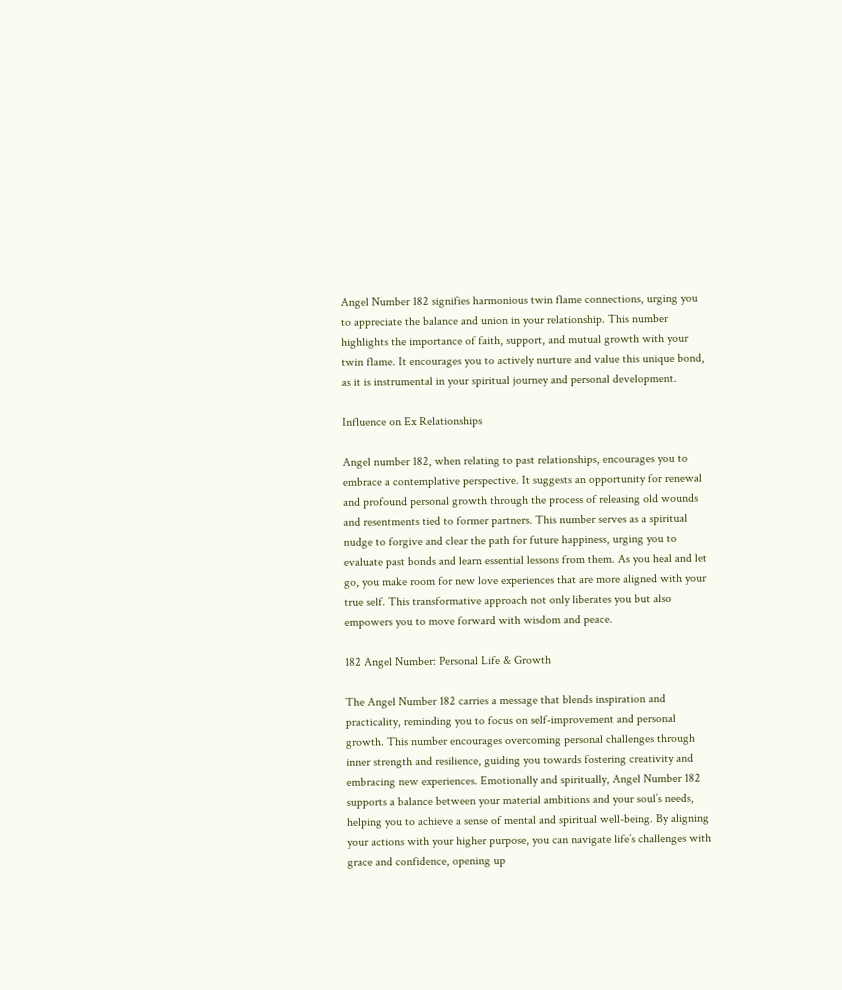Angel Number 182 signifies harmonious twin flame connections, urging you to appreciate the balance and union in your relationship. This number highlights the importance of faith, support, and mutual growth with your twin flame. It encourages you to actively nurture and value this unique bond, as it is instrumental in your spiritual journey and personal development.

Influence on Ex Relationships

Angel number 182, when relating to past relationships, encourages you to embrace a contemplative perspective. It suggests an opportunity for renewal and profound personal growth through the process of releasing old wounds and resentments tied to former partners. This number serves as a spiritual nudge to forgive and clear the path for future happiness, urging you to evaluate past bonds and learn essential lessons from them. As you heal and let go, you make room for new love experiences that are more aligned with your true self. This transformative approach not only liberates you but also empowers you to move forward with wisdom and peace.

182 Angel Number: Personal Life & Growth

The Angel Number 182 carries a message that blends inspiration and practicality, reminding you to focus on self-improvement and personal growth. This number encourages overcoming personal challenges through inner strength and resilience, guiding you towards fostering creativity and embracing new experiences. Emotionally and spiritually, Angel Number 182 supports a balance between your material ambitions and your soul’s needs, helping you to achieve a sense of mental and spiritual well-being. By aligning your actions with your higher purpose, you can navigate life’s challenges with grace and confidence, opening up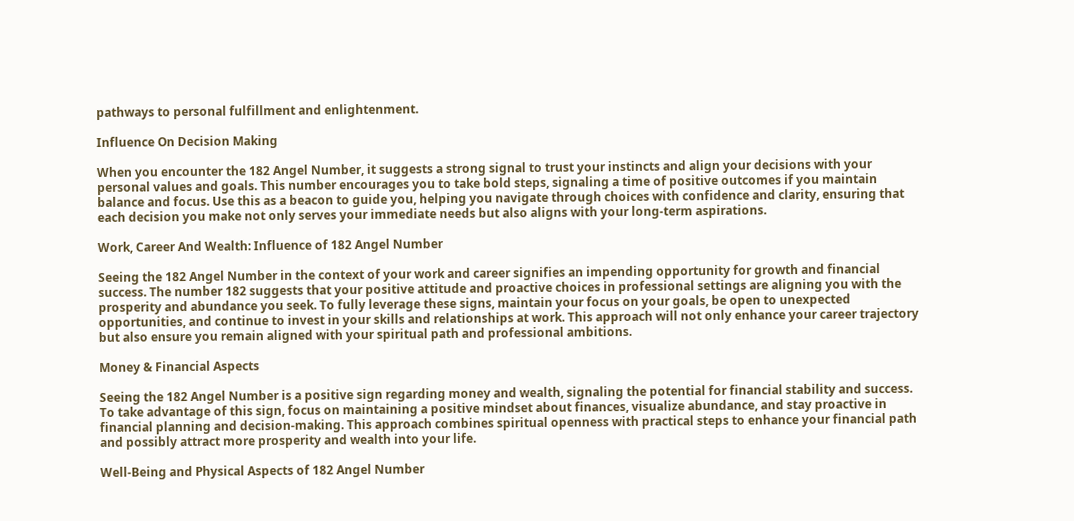pathways to personal fulfillment and enlightenment.

Influence On Decision Making

When you encounter the 182 Angel Number, it suggests a strong signal to trust your instincts and align your decisions with your personal values and goals. This number encourages you to take bold steps, signaling a time of positive outcomes if you maintain balance and focus. Use this as a beacon to guide you, helping you navigate through choices with confidence and clarity, ensuring that each decision you make not only serves your immediate needs but also aligns with your long-term aspirations.

Work, Career And Wealth: Influence of 182 Angel Number

Seeing the 182 Angel Number in the context of your work and career signifies an impending opportunity for growth and financial success. The number 182 suggests that your positive attitude and proactive choices in professional settings are aligning you with the prosperity and abundance you seek. To fully leverage these signs, maintain your focus on your goals, be open to unexpected opportunities, and continue to invest in your skills and relationships at work. This approach will not only enhance your career trajectory but also ensure you remain aligned with your spiritual path and professional ambitions.

Money & Financial Aspects

Seeing the 182 Angel Number is a positive sign regarding money and wealth, signaling the potential for financial stability and success. To take advantage of this sign, focus on maintaining a positive mindset about finances, visualize abundance, and stay proactive in financial planning and decision-making. This approach combines spiritual openness with practical steps to enhance your financial path and possibly attract more prosperity and wealth into your life.

Well-Being and Physical Aspects of 182 Angel Number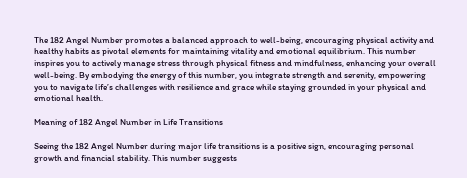The 182 Angel Number promotes a balanced approach to well-being, encouraging physical activity and healthy habits as pivotal elements for maintaining vitality and emotional equilibrium. This number inspires you to actively manage stress through physical fitness and mindfulness, enhancing your overall well-being. By embodying the energy of this number, you integrate strength and serenity, empowering you to navigate life’s challenges with resilience and grace while staying grounded in your physical and emotional health.

Meaning of 182 Angel Number in Life Transitions

Seeing the 182 Angel Number during major life transitions is a positive sign, encouraging personal growth and financial stability. This number suggests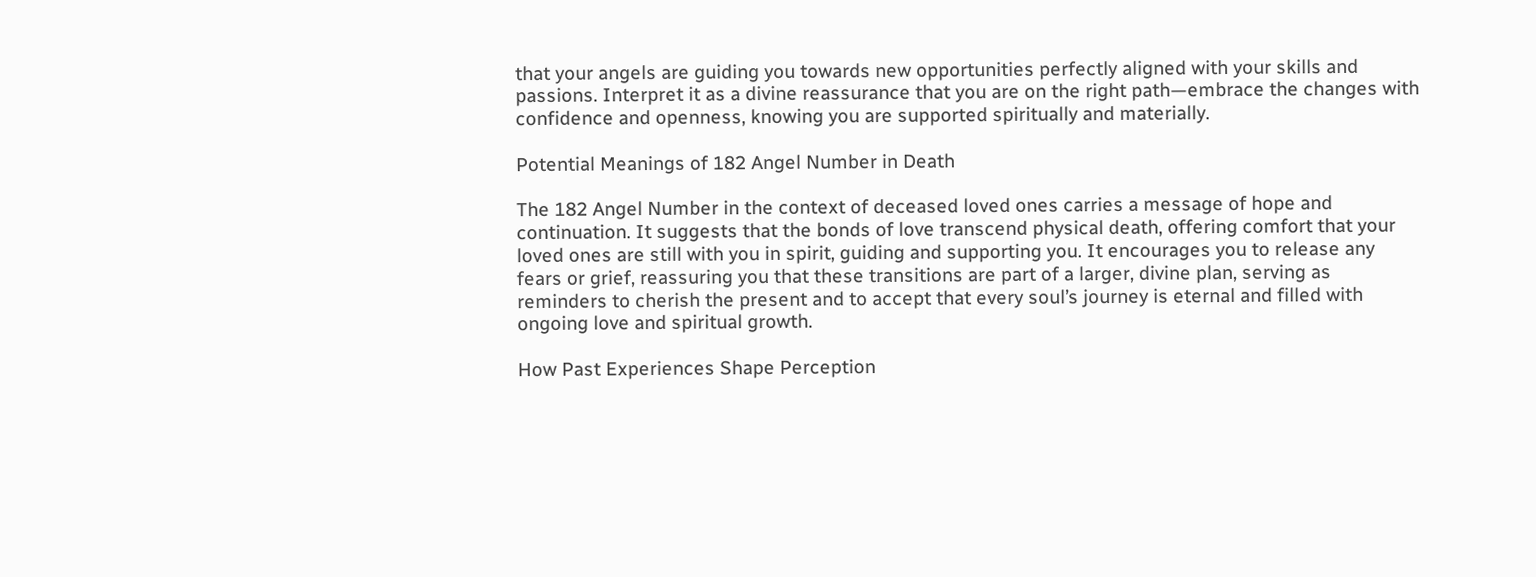that your angels are guiding you towards new opportunities perfectly aligned with your skills and passions. Interpret it as a divine reassurance that you are on the right path—embrace the changes with confidence and openness, knowing you are supported spiritually and materially.

Potential Meanings of 182 Angel Number in Death

The 182 Angel Number in the context of deceased loved ones carries a message of hope and continuation. It suggests that the bonds of love transcend physical death, offering comfort that your loved ones are still with you in spirit, guiding and supporting you. It encourages you to release any fears or grief, reassuring you that these transitions are part of a larger, divine plan, serving as reminders to cherish the present and to accept that every soul’s journey is eternal and filled with ongoing love and spiritual growth.

How Past Experiences Shape Perception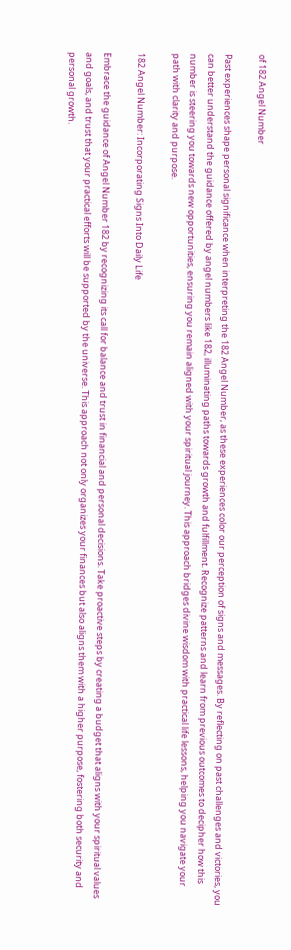of 182 Angel Number

Past experiences shape personal significance when interpreting the 182 Angel Number, as these experiences color our perception of signs and messages. By reflecting on past challenges and victories, you can better understand the guidance offered by angel numbers like 182, illuminating paths towards growth and fulfillment. Recognize patterns and learn from previous outcomes to decipher how this number is steering you towards new opportunities, ensuring you remain aligned with your spiritual journey. This approach bridges divine wisdom with practical life lessons, helping you navigate your path with clarity and purpose.

182 Angel Number: Incorporating Signs Into Daily Life

Embrace the guidance of Angel Number 182 by recognizing its call for balance and trust in financial and personal decisions. Take proactive steps by creating a budget that aligns with your spiritual values and goals, and trust that your practical efforts will be supported by the universe. This approach not only organizes your finances but also aligns them with a higher purpose, fostering both security and personal growth.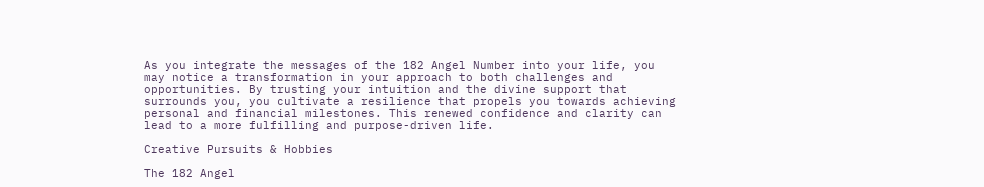As you integrate the messages of the 182 Angel Number into your life, you may notice a transformation in your approach to both challenges and opportunities. By trusting your intuition and the divine support that surrounds you, you cultivate a resilience that propels you towards achieving personal and financial milestones. This renewed confidence and clarity can lead to a more fulfilling and purpose-driven life.

Creative Pursuits & Hobbies

The 182 Angel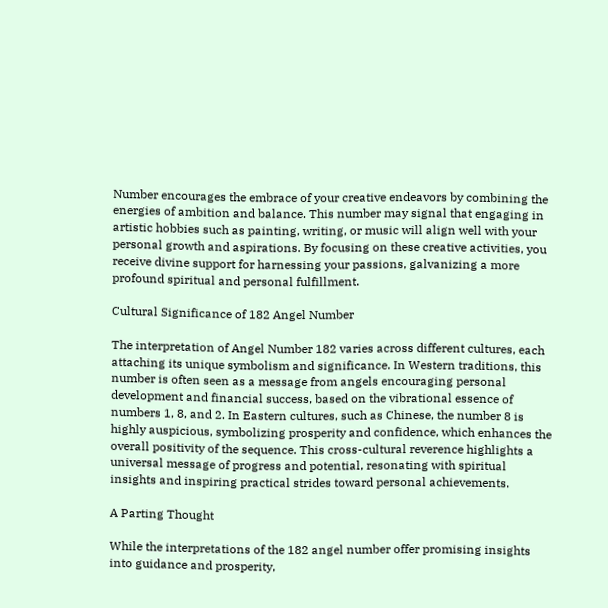Number encourages the embrace of your creative endeavors by combining the energies of ambition and balance. This number may signal that engaging in artistic hobbies such as painting, writing, or music will align well with your personal growth and aspirations. By focusing on these creative activities, you receive divine support for harnessing your passions, galvanizing a more profound spiritual and personal fulfillment.

Cultural Significance of 182 Angel Number

The interpretation of Angel Number 182 varies across different cultures, each attaching its unique symbolism and significance. In Western traditions, this number is often seen as a message from angels encouraging personal development and financial success, based on the vibrational essence of numbers 1, 8, and 2. In Eastern cultures, such as Chinese, the number 8 is highly auspicious, symbolizing prosperity and confidence, which enhances the overall positivity of the sequence. This cross-cultural reverence highlights a universal message of progress and potential, resonating with spiritual insights and inspiring practical strides toward personal achievements.

A Parting Thought

While the interpretations of the 182 angel number offer promising insights into guidance and prosperity,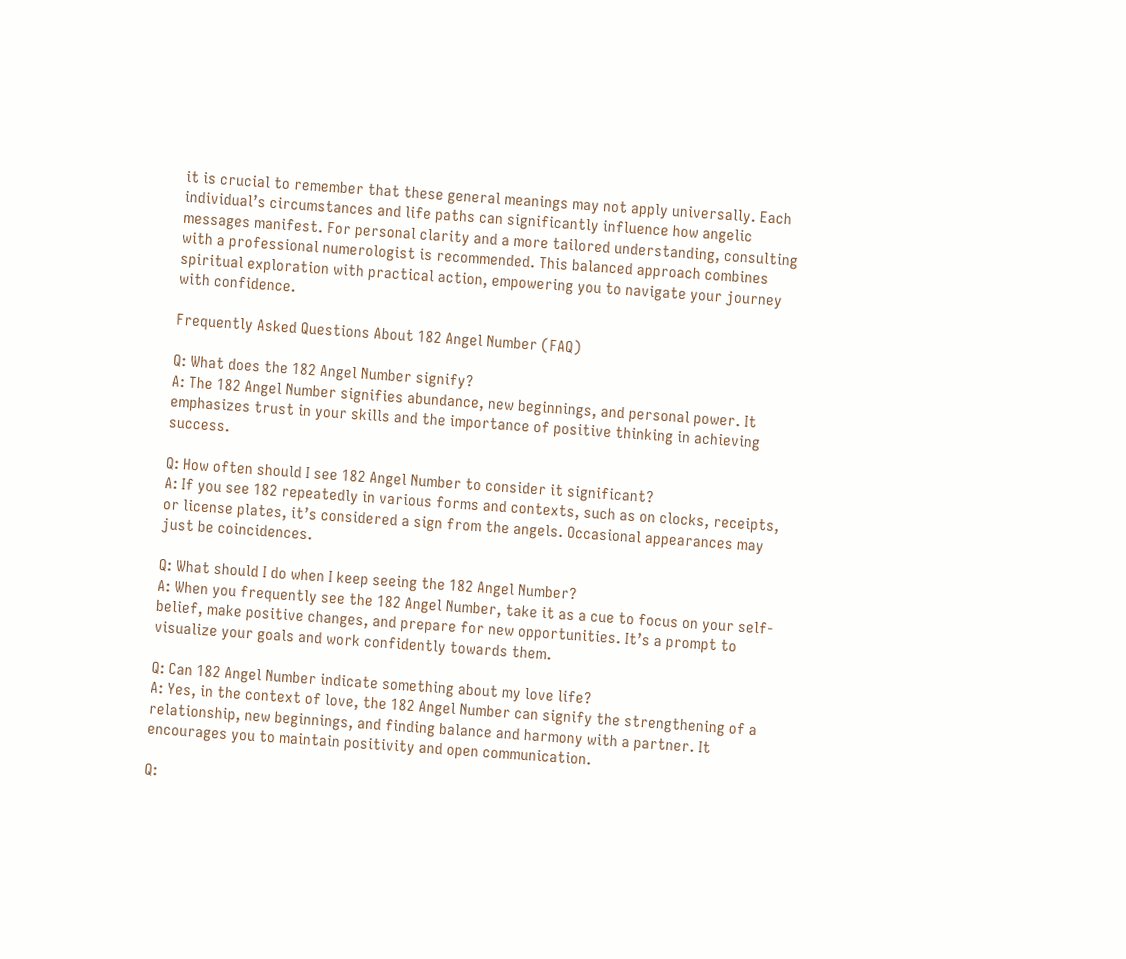it is crucial to remember that these general meanings may not apply universally. Each individual’s circumstances and life paths can significantly influence how angelic messages manifest. For personal clarity and a more tailored understanding, consulting with a professional numerologist is recommended. This balanced approach combines spiritual exploration with practical action, empowering you to navigate your journey with confidence.

Frequently Asked Questions About 182 Angel Number (FAQ)

Q: What does the 182 Angel Number signify?
A: The 182 Angel Number signifies abundance, new beginnings, and personal power. It emphasizes trust in your skills and the importance of positive thinking in achieving success.

Q: How often should I see 182 Angel Number to consider it significant?
A: If you see 182 repeatedly in various forms and contexts, such as on clocks, receipts, or license plates, it’s considered a sign from the angels. Occasional appearances may just be coincidences.

Q: What should I do when I keep seeing the 182 Angel Number?
A: When you frequently see the 182 Angel Number, take it as a cue to focus on your self-belief, make positive changes, and prepare for new opportunities. It’s a prompt to visualize your goals and work confidently towards them.

Q: Can 182 Angel Number indicate something about my love life?
A: Yes, in the context of love, the 182 Angel Number can signify the strengthening of a relationship, new beginnings, and finding balance and harmony with a partner. It encourages you to maintain positivity and open communication.

Q: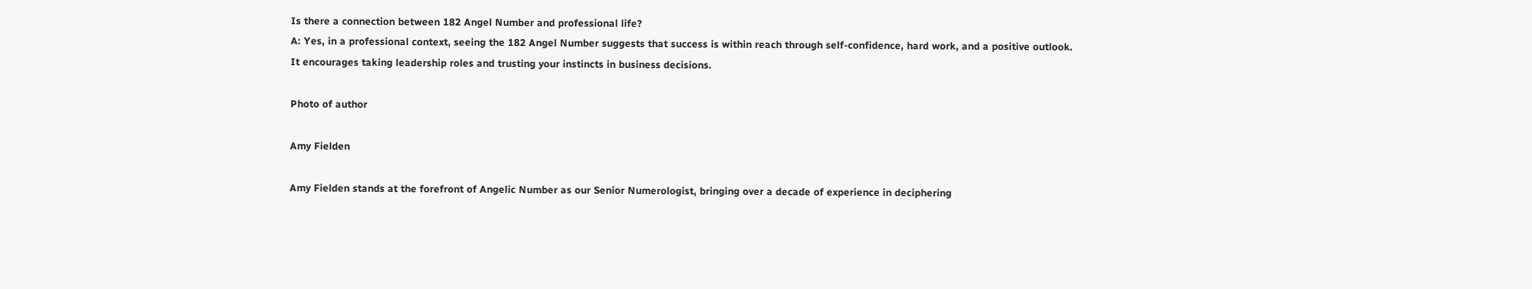Is there a connection between 182 Angel Number and professional life?
A: Yes, in a professional context, seeing the 182 Angel Number suggests that success is within reach through self-confidence, hard work, and a positive outlook. It encourages taking leadership roles and trusting your instincts in business decisions.

Photo of author

Amy Fielden

Amy Fielden stands at the forefront of Angelic Number as our Senior Numerologist, bringing over a decade of experience in deciphering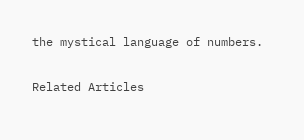the mystical language of numbers.

Related Articles